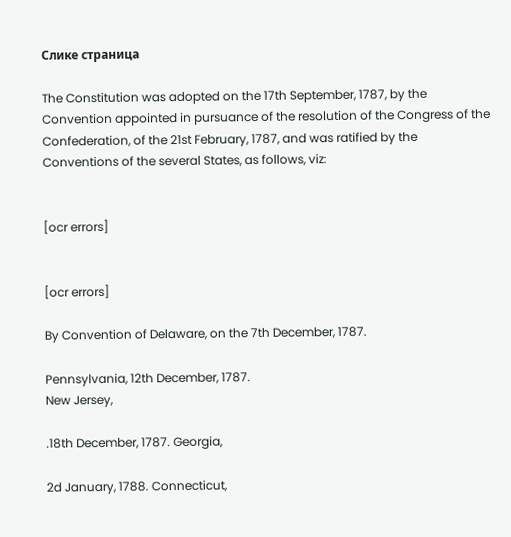Слике страница

The Constitution was adopted on the 17th September, 1787, by the Convention appointed in pursuance of the resolution of the Congress of the Confederation, of the 21st February, 1787, and was ratified by the Conventions of the several States, as follows, viz:


[ocr errors]


[ocr errors]

By Convention of Delaware, on the 7th December, 1787.

Pennsylvania, 12th December, 1787.
New Jersey,

.18th December, 1787. Georgia,

2d January, 1788. Connecticut,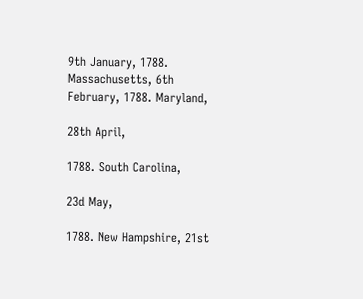9th January, 1788. Massachusetts, 6th February, 1788. Maryland,

28th April,

1788. South Carolina,

23d May,

1788. New Hampshire, 21st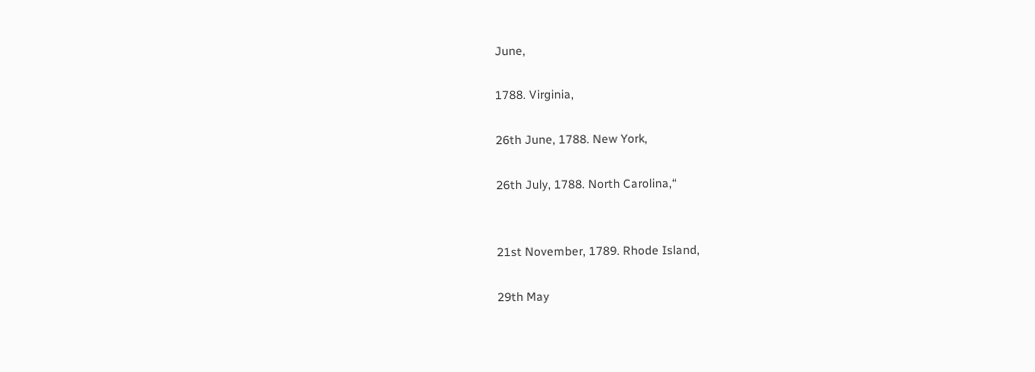June,

1788. Virginia,

26th June, 1788. New York,

26th July, 1788. North Carolina,“


21st November, 1789. Rhode Island,

29th May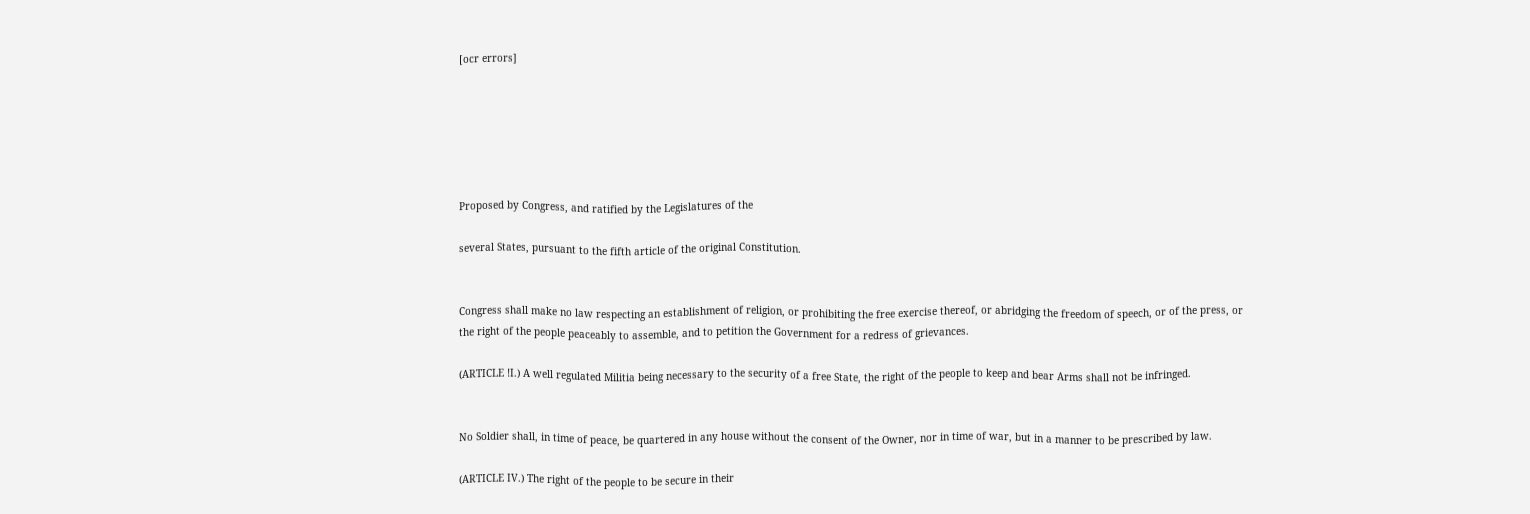[ocr errors]






Proposed by Congress, and ratified by the Legislatures of the

several States, pursuant to the fifth article of the original Constitution.


Congress shall make no law respecting an establishment of religion, or prohibiting the free exercise thereof, or abridging the freedom of speech, or of the press, or the right of the people peaceably to assemble, and to petition the Government for a redress of grievances.

(ARTICLE !I.) A well regulated Militia being necessary to the security of a free State, the right of the people to keep and bear Arms shall not be infringed.


No Soldier shall, in time of peace, be quartered in any house without the consent of the Owner, nor in time of war, but in a manner to be prescribed by law.

(ARTICLE IV.) The right of the people to be secure in their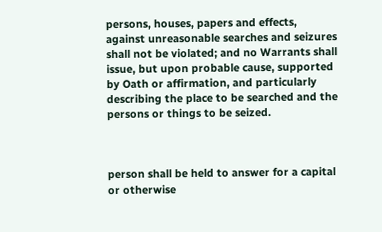persons, houses, papers and effects, against unreasonable searches and seizures shall not be violated; and no Warrants shall issue, but upon probable cause, supported by Oath or affirmation, and particularly describing the place to be searched and the persons or things to be seized.



person shall be held to answer for a capital or otherwise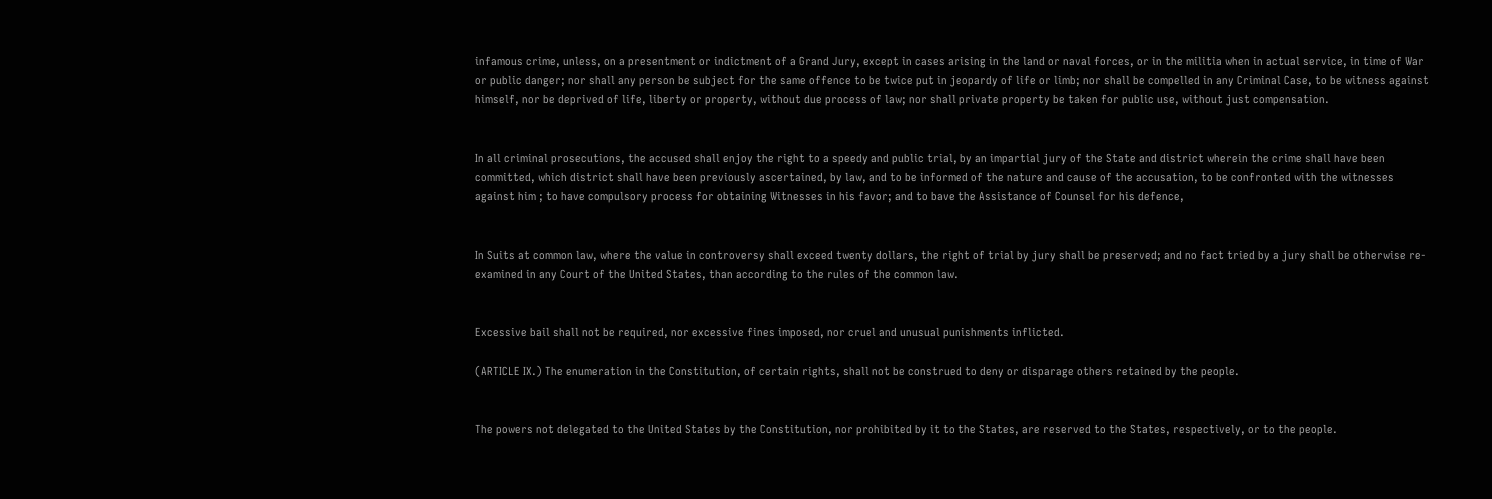infamous crime, unless, on a presentment or indictment of a Grand Jury, except in cases arising in the land or naval forces, or in the militia when in actual service, in time of War or public danger; nor shall any person be subject for the same offence to be twice put in jeopardy of life or limb; nor shall be compelled in any Criminal Case, to be witness against himself, nor be deprived of life, liberty or property, without due process of law; nor shall private property be taken for public use, without just compensation.


In all criminal prosecutions, the accused shall enjoy the right to a speedy and public trial, by an impartial jury of the State and district wherein the crime shall have been committed, which district shall have been previously ascertained, by law, and to be informed of the nature and cause of the accusation, to be confronted with the witnesses against him ; to have compulsory process for obtaining Witnesses in his favor; and to bave the Assistance of Counsel for his defence,


In Suits at common law, where the value in controversy shall exceed twenty dollars, the right of trial by jury shall be preserved; and no fact tried by a jury shall be otherwise re-examined in any Court of the United States, than according to the rules of the common law.


Excessive bail shall not be required, nor excessive fines imposed, nor cruel and unusual punishments inflicted.

(ARTICLE IX.) The enumeration in the Constitution, of certain rights, shall not be construed to deny or disparage others retained by the people.


The powers not delegated to the United States by the Constitution, nor prohibited by it to the States, are reserved to the States, respectively, or to the people.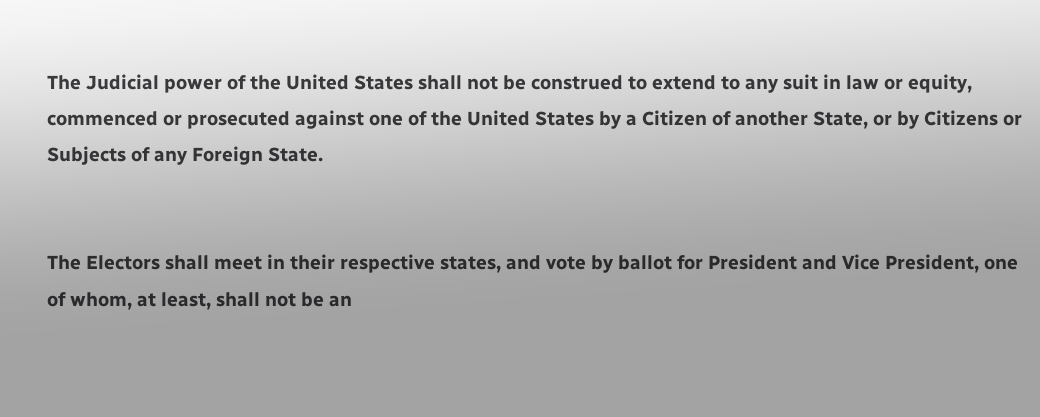The Judicial power of the United States shall not be construed to extend to any suit in law or equity, commenced or prosecuted against one of the United States by a Citizen of another State, or by Citizens or Subjects of any Foreign State.


The Electors shall meet in their respective states, and vote by ballot for President and Vice President, one of whom, at least, shall not be an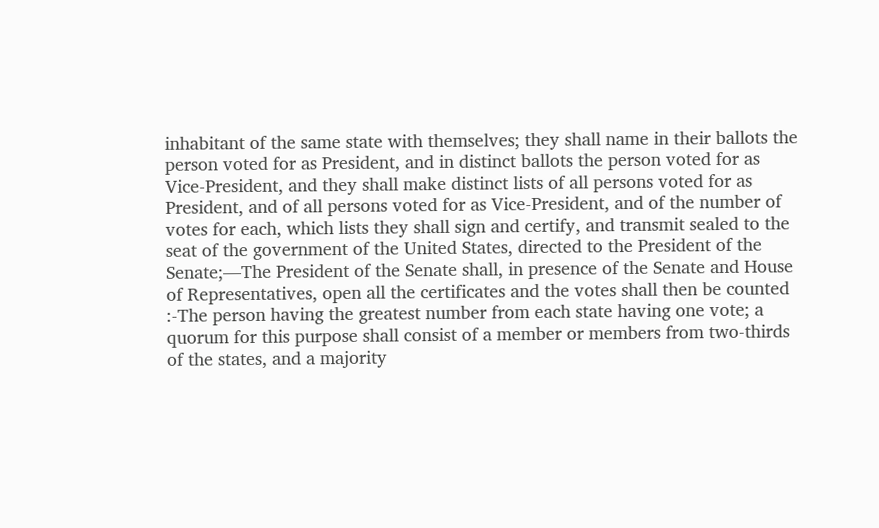inhabitant of the same state with themselves; they shall name in their ballots the person voted for as President, and in distinct ballots the person voted for as Vice-President, and they shall make distinct lists of all persons voted for as President, and of all persons voted for as Vice-President, and of the number of votes for each, which lists they shall sign and certify, and transmit sealed to the seat of the government of the United States, directed to the President of the Senate;—The President of the Senate shall, in presence of the Senate and House of Representatives, open all the certificates and the votes shall then be counted :-The person having the greatest number from each state having one vote; a quorum for this purpose shall consist of a member or members from two-thirds of the states, and a majority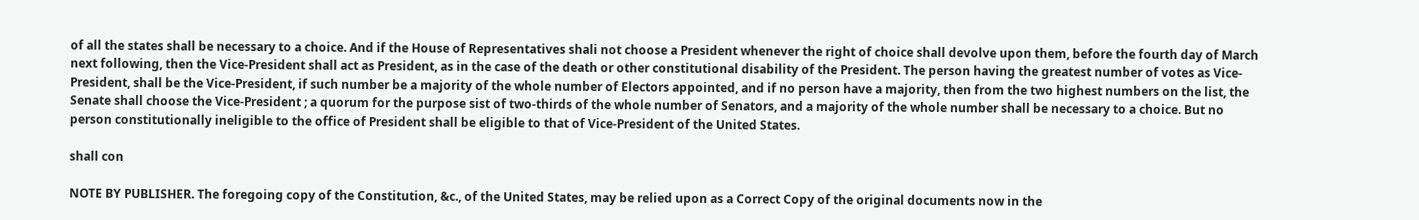of all the states shall be necessary to a choice. And if the House of Representatives shali not choose a President whenever the right of choice shall devolve upon them, before the fourth day of March next following, then the Vice-President shall act as President, as in the case of the death or other constitutional disability of the President. The person having the greatest number of votes as Vice-President, shall be the Vice-President, if such number be a majority of the whole number of Electors appointed, and if no person have a majority, then from the two highest numbers on the list, the Senate shall choose the Vice-President ; a quorum for the purpose sist of two-thirds of the whole number of Senators, and a majority of the whole number shall be necessary to a choice. But no person constitutionally ineligible to the office of President shall be eligible to that of Vice-President of the United States.

shall con

NOTE BY PUBLISHER. The foregoing copy of the Constitution, &c., of the United States, may be relied upon as a Correct Copy of the original documents now in the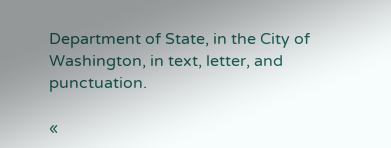Department of State, in the City of Washington, in text, letter, and punctuation.

«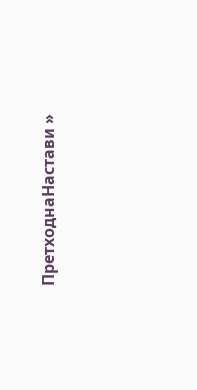ПретходнаНастави »